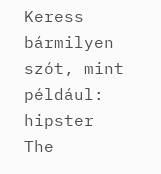Keress bármilyen szót, mint például: hipster
The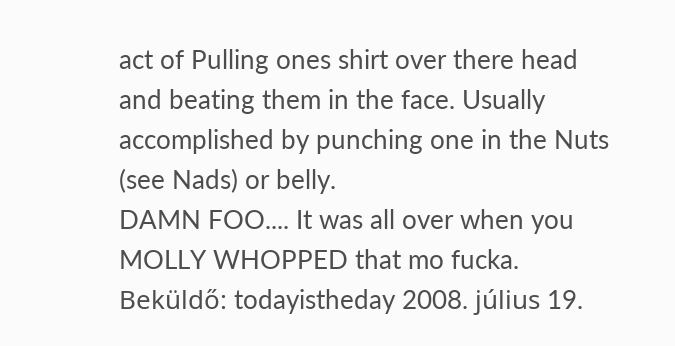act of Pulling ones shirt over there head and beating them in the face. Usually accomplished by punching one in the Nuts (see Nads) or belly.
DAMN FOO.... It was all over when you MOLLY WHOPPED that mo fucka.
Beküldő: todayistheday 2008. július 19.